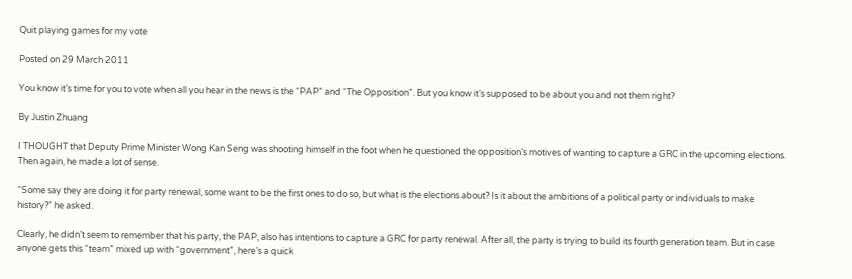Quit playing games for my vote

Posted on 29 March 2011

You know it’s time for you to vote when all you hear in the news is the “PAP” and “The Opposition”. But you know it’s supposed to be about you and not them right?

By Justin Zhuang

I THOUGHT that Deputy Prime Minister Wong Kan Seng was shooting himself in the foot when he questioned the opposition’s motives of wanting to capture a GRC in the upcoming elections. Then again, he made a lot of sense.

“Some say they are doing it for party renewal, some want to be the first ones to do so, but what is the elections about? Is it about the ambitions of a political party or individuals to make history?” he asked.

Clearly, he didn’t seem to remember that his party, the PAP, also has intentions to capture a GRC for party renewal. After all, the party is trying to build its fourth generation team. But in case anyone gets this “team” mixed up with “government”, here’s a quick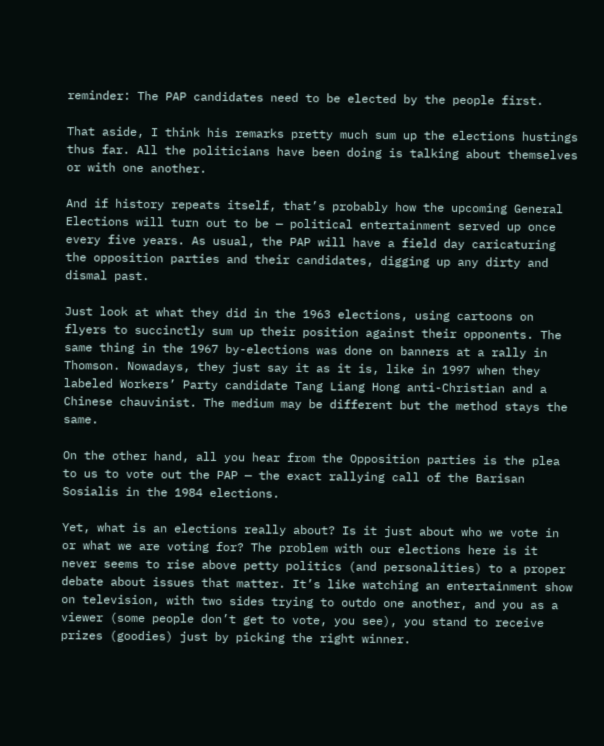reminder: The PAP candidates need to be elected by the people first.

That aside, I think his remarks pretty much sum up the elections hustings thus far. All the politicians have been doing is talking about themselves or with one another.

And if history repeats itself, that’s probably how the upcoming General Elections will turn out to be — political entertainment served up once every five years. As usual, the PAP will have a field day caricaturing the opposition parties and their candidates, digging up any dirty and dismal past.

Just look at what they did in the 1963 elections, using cartoons on flyers to succinctly sum up their position against their opponents. The same thing in the 1967 by-elections was done on banners at a rally in Thomson. Nowadays, they just say it as it is, like in 1997 when they labeled Workers’ Party candidate Tang Liang Hong anti-Christian and a Chinese chauvinist. The medium may be different but the method stays the same.

On the other hand, all you hear from the Opposition parties is the plea to us to vote out the PAP — the exact rallying call of the Barisan Sosialis in the 1984 elections.

Yet, what is an elections really about? Is it just about who we vote in or what we are voting for? The problem with our elections here is it never seems to rise above petty politics (and personalities) to a proper debate about issues that matter. It’s like watching an entertainment show on television, with two sides trying to outdo one another, and you as a viewer (some people don’t get to vote, you see), you stand to receive prizes (goodies) just by picking the right winner.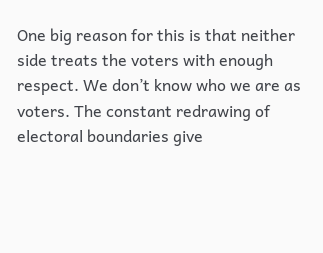One big reason for this is that neither side treats the voters with enough respect. We don’t know who we are as voters. The constant redrawing of electoral boundaries give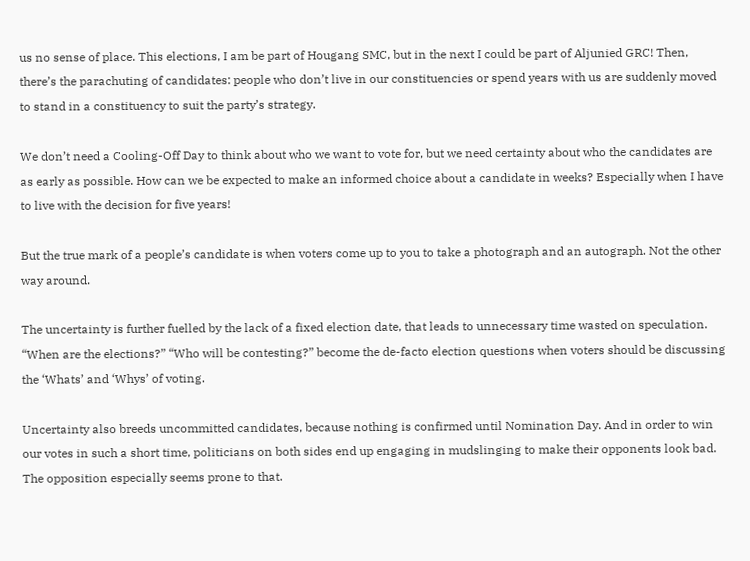us no sense of place. This elections, I am be part of Hougang SMC, but in the next I could be part of Aljunied GRC! Then, there’s the parachuting of candidates: people who don’t live in our constituencies or spend years with us are suddenly moved to stand in a constituency to suit the party’s strategy.

We don’t need a Cooling-Off Day to think about who we want to vote for, but we need certainty about who the candidates are as early as possible. How can we be expected to make an informed choice about a candidate in weeks? Especially when I have to live with the decision for five years!

But the true mark of a people’s candidate is when voters come up to you to take a photograph and an autograph. Not the other way around.

The uncertainty is further fuelled by the lack of a fixed election date, that leads to unnecessary time wasted on speculation. “When are the elections?” “Who will be contesting?” become the de-facto election questions when voters should be discussing the ‘Whats’ and ‘Whys’ of voting.

Uncertainty also breeds uncommitted candidates, because nothing is confirmed until Nomination Day. And in order to win our votes in such a short time, politicians on both sides end up engaging in mudslinging to make their opponents look bad. The opposition especially seems prone to that.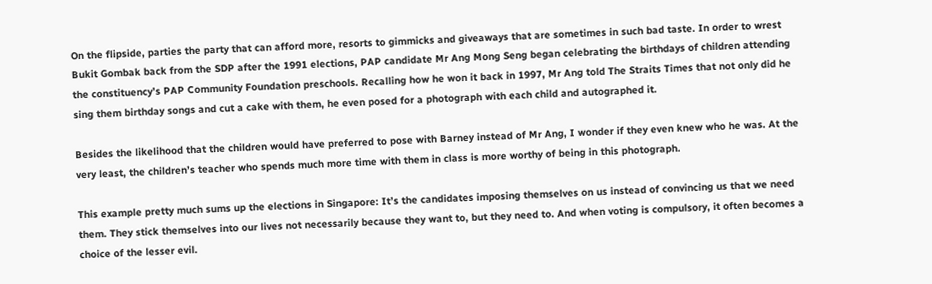On the flipside, parties the party that can afford more, resorts to gimmicks and giveaways that are sometimes in such bad taste. In order to wrest Bukit Gombak back from the SDP after the 1991 elections, PAP candidate Mr Ang Mong Seng began celebrating the birthdays of children attending the constituency’s PAP Community Foundation preschools. Recalling how he won it back in 1997, Mr Ang told The Straits Times that not only did he sing them birthday songs and cut a cake with them, he even posed for a photograph with each child and autographed it.

Besides the likelihood that the children would have preferred to pose with Barney instead of Mr Ang, I wonder if they even knew who he was. At the very least, the children’s teacher who spends much more time with them in class is more worthy of being in this photograph.

This example pretty much sums up the elections in Singapore: It’s the candidates imposing themselves on us instead of convincing us that we need them. They stick themselves into our lives not necessarily because they want to, but they need to. And when voting is compulsory, it often becomes a choice of the lesser evil.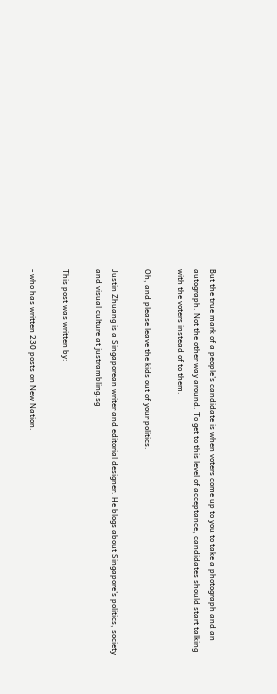But the true mark of a people’s candidate is when voters come up to you to take a photograph and an autograph. Not the other way around. To get to this level of acceptance, candidates should start talking with the voters instead of to them.

Oh, and please leave the kids out of your politics.

Justin Zhuang is a Singaporean writer and editorial designer. He blogs about Singapore’s politics, society and visual culture at justrambling.sg

This post was written by:

- who has written 230 posts on New Nation.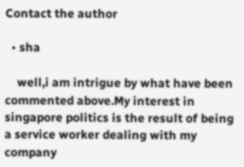Contact the author

  • sha

    well,i am intrigue by what have been commented above.My interest in singapore politics is the result of being a service worker dealing with my company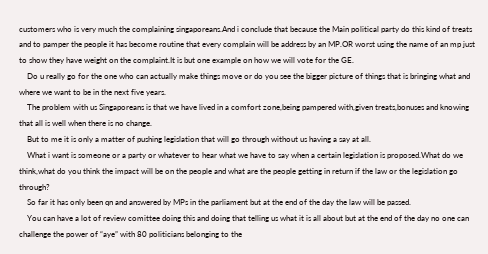customers who is very much the complaining singaporeans.And i conclude that because the Main political party do this kind of treats and to pamper the people it has become routine that every complain will be address by an MP.OR worst using the name of an mp just to show they have weight on the complaint.It is but one example on how we will vote for the GE.
    Do u really go for the one who can actually make things move or do you see the bigger picture of things that is bringing what and where we want to be in the next five years.
    The problem with us Singaporeans is that we have lived in a comfort zone,being pampered with,given treats,bonuses and knowing that all is well when there is no change.
    But to me it is only a matter of pushing legislation that will go through without us having a say at all.
    What i want is someone or a party or whatever to hear what we have to say when a certain legislation is proposed.What do we think,what do you think the impact will be on the people and what are the people getting in return if the law or the legislation go through?
    So far it has only been qn and answered by MPs in the parliament but at the end of the day the law will be passed.
    You can have a lot of review comittee doing this and doing that telling us what it is all about but at the end of the day no one can challenge the power of “aye” with 80 politicians belonging to the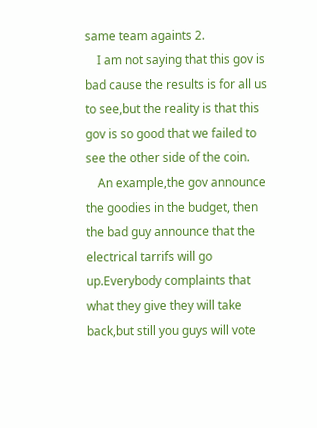same team againts 2.
    I am not saying that this gov is bad cause the results is for all us to see,but the reality is that this gov is so good that we failed to see the other side of the coin.
    An example,the gov announce the goodies in the budget, then the bad guy announce that the electrical tarrifs will go up.Everybody complaints that what they give they will take back,but still you guys will vote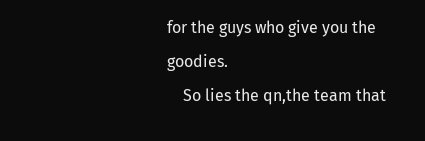for the guys who give you the goodies.
    So lies the qn,the team that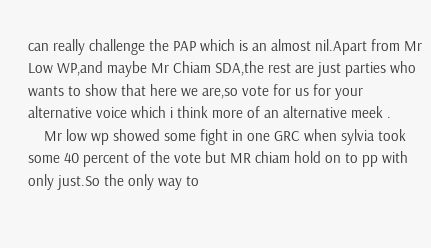can really challenge the PAP which is an almost nil.Apart from Mr Low WP,and maybe Mr Chiam SDA,the rest are just parties who wants to show that here we are,so vote for us for your alternative voice which i think more of an alternative meek .
    Mr low wp showed some fight in one GRC when sylvia took some 40 percent of the vote but MR chiam hold on to pp with only just.So the only way to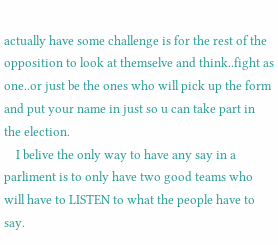actually have some challenge is for the rest of the opposition to look at themselve and think..fight as one..or just be the ones who will pick up the form and put your name in just so u can take part in the election.
    I belive the only way to have any say in a parliment is to only have two good teams who will have to LISTEN to what the people have to say.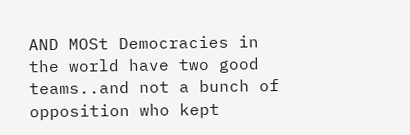AND MOSt Democracies in the world have two good teams..and not a bunch of opposition who kept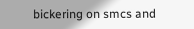bickering on smcs and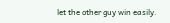let the other guy win easily.